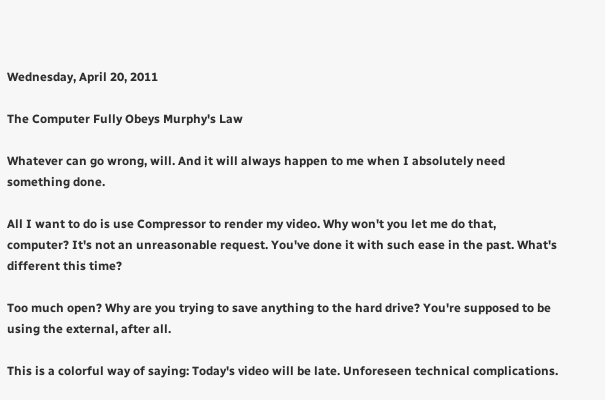Wednesday, April 20, 2011

The Computer Fully Obeys Murphy's Law

Whatever can go wrong, will. And it will always happen to me when I absolutely need something done.

All I want to do is use Compressor to render my video. Why won't you let me do that, computer? It's not an unreasonable request. You've done it with such ease in the past. What's different this time?

Too much open? Why are you trying to save anything to the hard drive? You're supposed to be using the external, after all.

This is a colorful way of saying: Today's video will be late. Unforeseen technical complications.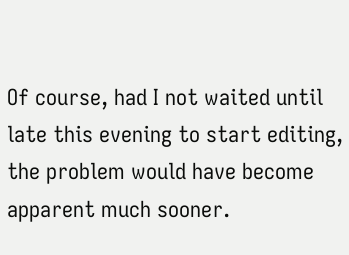Of course, had I not waited until late this evening to start editing, the problem would have become apparent much sooner.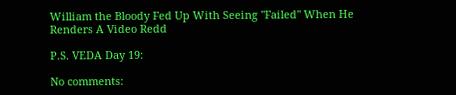William the Bloody Fed Up With Seeing "Failed" When He Renders A Video Redd

P.S. VEDA Day 19:

No comments: